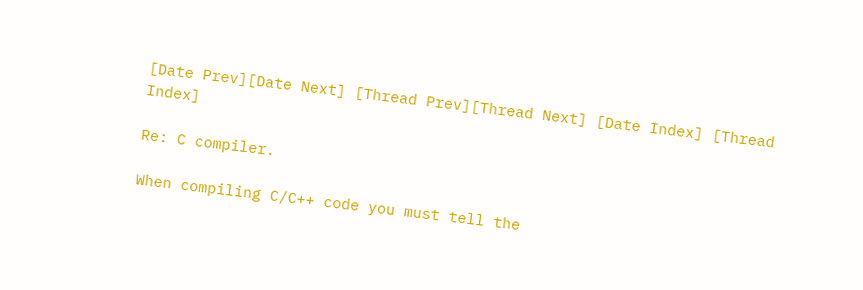[Date Prev][Date Next] [Thread Prev][Thread Next] [Date Index] [Thread Index]

Re: C compiler.

When compiling C/C++ code you must tell the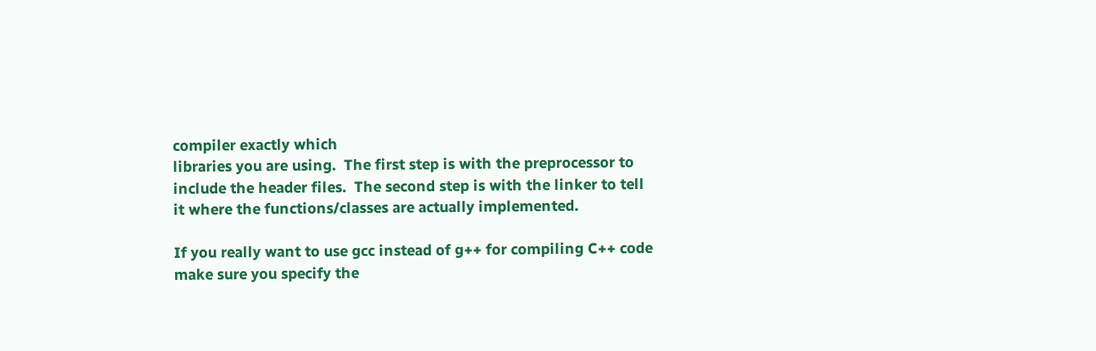compiler exactly which
libraries you are using.  The first step is with the preprocessor to
include the header files.  The second step is with the linker to tell
it where the functions/classes are actually implemented.

If you really want to use gcc instead of g++ for compiling C++ code
make sure you specify the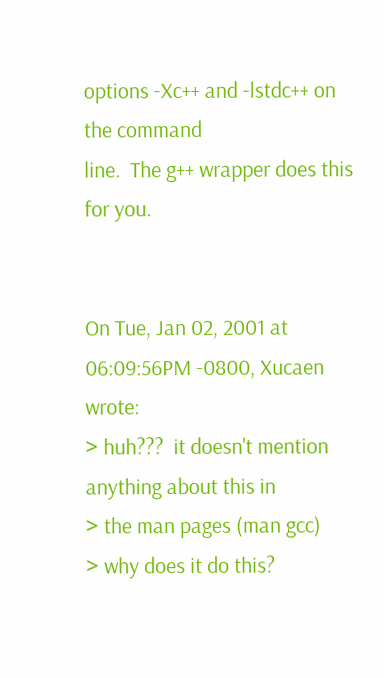options -Xc++ and -lstdc++ on the command
line.  The g++ wrapper does this for you.


On Tue, Jan 02, 2001 at 06:09:56PM -0800, Xucaen wrote:
> huh???  it doesn't mention anything about this in
> the man pages (man gcc)
> why does it do this?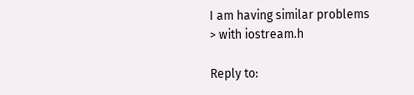I am having similar problems
> with iostream.h

Reply to: